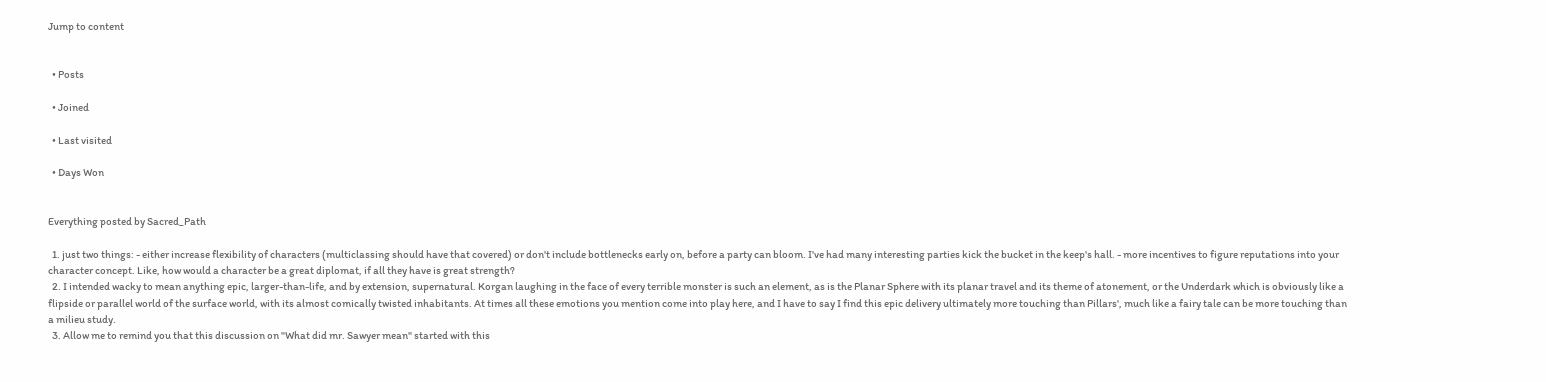Jump to content


  • Posts

  • Joined

  • Last visited

  • Days Won


Everything posted by Sacred_Path

  1. just two things: - either increase flexibility of characters (multiclassing should have that covered) or don't include bottlenecks early on, before a party can bloom. I've had many interesting parties kick the bucket in the keep's hall. - more incentives to figure reputations into your character concept. Like, how would a character be a great diplomat, if all they have is great strength?
  2. I intended wacky to mean anything epic, larger-than-life, and by extension, supernatural. Korgan laughing in the face of every terrible monster is such an element, as is the Planar Sphere with its planar travel and its theme of atonement, or the Underdark which is obviously like a flipside or parallel world of the surface world, with its almost comically twisted inhabitants. At times all these emotions you mention come into play here, and I have to say I find this epic delivery ultimately more touching than Pillars', much like a fairy tale can be more touching than a milieu study.
  3. Allow me to remind you that this discussion on "What did mr. Sawyer mean" started with this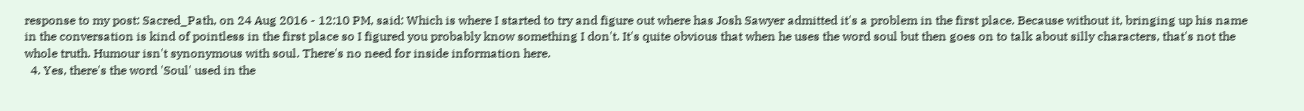response to my post: Sacred_Path, on 24 Aug 2016 - 12:10 PM, said: Which is where I started to try and figure out where has Josh Sawyer admitted it's a problem in the first place. Because without it, bringing up his name in the conversation is kind of pointless in the first place so I figured you probably know something I don't. It's quite obvious that when he uses the word soul but then goes on to talk about silly characters, that's not the whole truth. Humour isn't synonymous with soul. There's no need for inside information here.
  4. Yes, there's the word 'Soul' used in the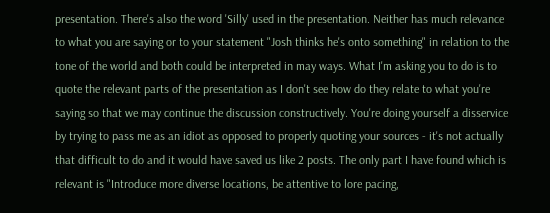presentation. There's also the word 'Silly' used in the presentation. Neither has much relevance to what you are saying or to your statement "Josh thinks he's onto something" in relation to the tone of the world and both could be interpreted in may ways. What I'm asking you to do is to quote the relevant parts of the presentation as I don't see how do they relate to what you're saying so that we may continue the discussion constructively. You're doing yourself a disservice by trying to pass me as an idiot as opposed to properly quoting your sources - it's not actually that difficult to do and it would have saved us like 2 posts. The only part I have found which is relevant is "Introduce more diverse locations, be attentive to lore pacing,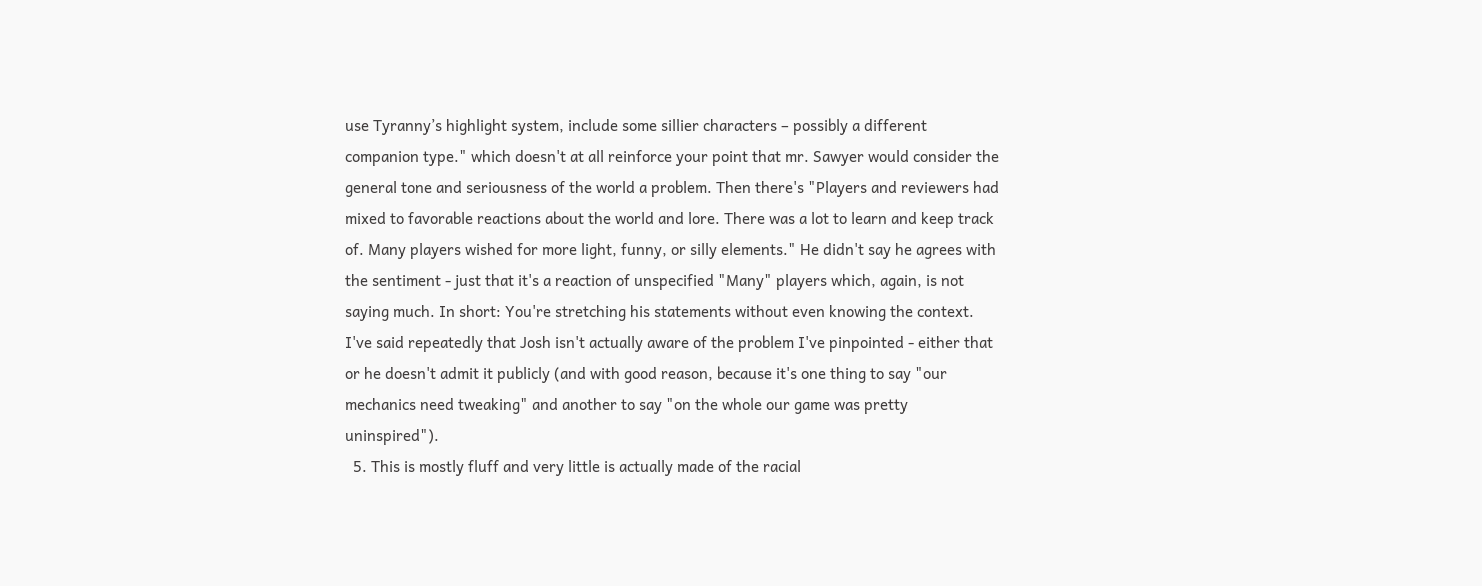use Tyranny’s highlight system, include some sillier characters – possibly a different companion type." which doesn't at all reinforce your point that mr. Sawyer would consider the general tone and seriousness of the world a problem. Then there's "Players and reviewers had mixed to favorable reactions about the world and lore. There was a lot to learn and keep track of. Many players wished for more light, funny, or silly elements." He didn't say he agrees with the sentiment - just that it's a reaction of unspecified "Many" players which, again, is not saying much. In short: You're stretching his statements without even knowing the context. I've said repeatedly that Josh isn't actually aware of the problem I've pinpointed - either that or he doesn't admit it publicly (and with good reason, because it's one thing to say "our mechanics need tweaking" and another to say "on the whole our game was pretty uninspired").
  5. This is mostly fluff and very little is actually made of the racial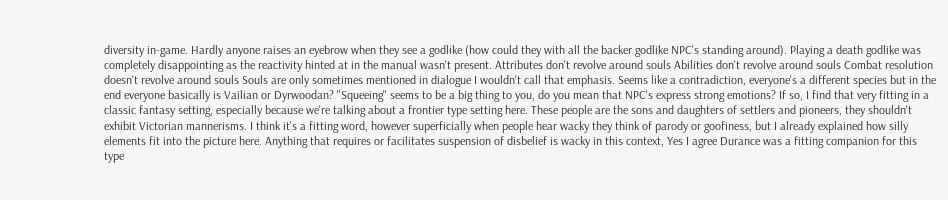diversity in-game. Hardly anyone raises an eyebrow when they see a godlike (how could they with all the backer godlike NPC's standing around). Playing a death godlike was completely disappointing as the reactivity hinted at in the manual wasn't present. Attributes don't revolve around souls Abilities don't revolve around souls Combat resolution doesn't revolve around souls Souls are only sometimes mentioned in dialogue I wouldn't call that emphasis. Seems like a contradiction, everyone's a different species but in the end everyone basically is Vailian or Dyrwoodan? "Squeeing" seems to be a big thing to you, do you mean that NPC's express strong emotions? If so, I find that very fitting in a classic fantasy setting, especially because we're talking about a frontier type setting here. These people are the sons and daughters of settlers and pioneers, they shouldn't exhibit Victorian mannerisms. I think it's a fitting word, however superficially when people hear wacky they think of parody or goofiness, but I already explained how silly elements fit into the picture here. Anything that requires or facilitates suspension of disbelief is wacky in this context, Yes I agree Durance was a fitting companion for this type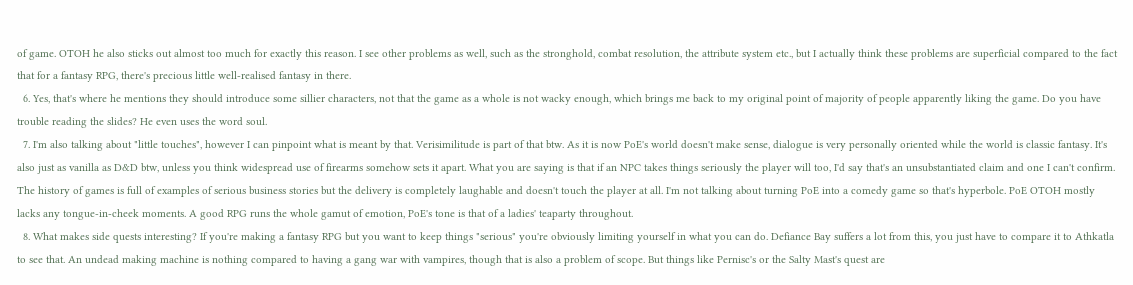of game. OTOH he also sticks out almost too much for exactly this reason. I see other problems as well, such as the stronghold, combat resolution, the attribute system etc., but I actually think these problems are superficial compared to the fact that for a fantasy RPG, there's precious little well-realised fantasy in there.
  6. Yes, that's where he mentions they should introduce some sillier characters, not that the game as a whole is not wacky enough, which brings me back to my original point of majority of people apparently liking the game. Do you have trouble reading the slides? He even uses the word soul.
  7. I'm also talking about "little touches", however I can pinpoint what is meant by that. Verisimilitude is part of that btw. As it is now PoE's world doesn't make sense, dialogue is very personally oriented while the world is classic fantasy. It's also just as vanilla as D&D btw, unless you think widespread use of firearms somehow sets it apart. What you are saying is that if an NPC takes things seriously the player will too, I'd say that's an unsubstantiated claim and one I can't confirm. The history of games is full of examples of serious business stories but the delivery is completely laughable and doesn't touch the player at all. I'm not talking about turning PoE into a comedy game so that's hyperbole. PoE OTOH mostly lacks any tongue-in-cheek moments. A good RPG runs the whole gamut of emotion, PoE's tone is that of a ladies' teaparty throughout.
  8. What makes side quests interesting? If you're making a fantasy RPG but you want to keep things "serious" you're obviously limiting yourself in what you can do. Defiance Bay suffers a lot from this, you just have to compare it to Athkatla to see that. An undead making machine is nothing compared to having a gang war with vampires, though that is also a problem of scope. But things like Pernisc's or the Salty Mast's quest are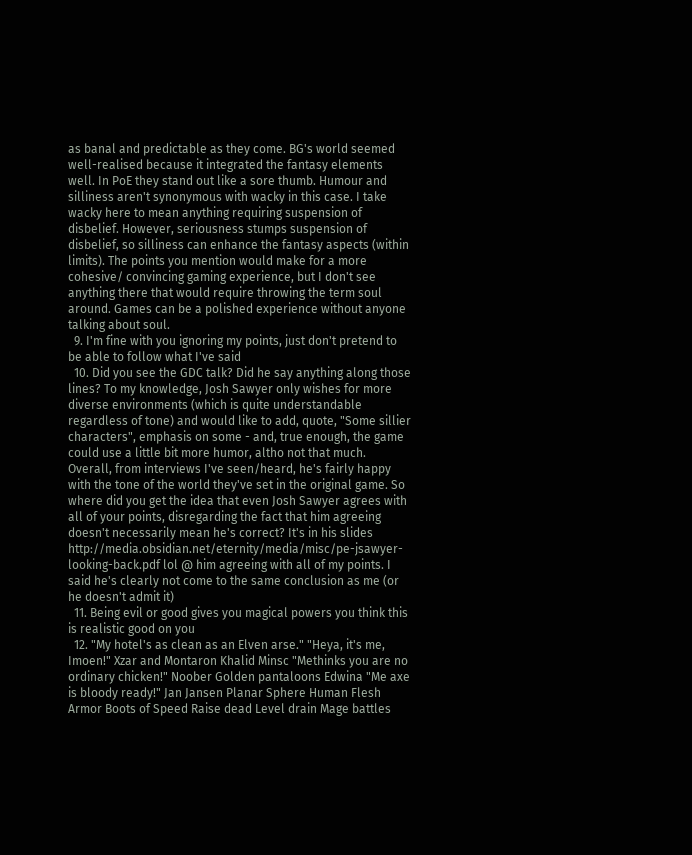as banal and predictable as they come. BG's world seemed well-realised because it integrated the fantasy elements well. In PoE they stand out like a sore thumb. Humour and silliness aren't synonymous with wacky in this case. I take wacky here to mean anything requiring suspension of disbelief. However, seriousness stumps suspension of disbelief, so silliness can enhance the fantasy aspects (within limits). The points you mention would make for a more cohesive/ convincing gaming experience, but I don't see anything there that would require throwing the term soul around. Games can be a polished experience without anyone talking about soul.
  9. I'm fine with you ignoring my points, just don't pretend to be able to follow what I've said
  10. Did you see the GDC talk? Did he say anything along those lines? To my knowledge, Josh Sawyer only wishes for more diverse environments (which is quite understandable regardless of tone) and would like to add, quote, "Some sillier characters", emphasis on some - and, true enough, the game could use a little bit more humor, altho not that much. Overall, from interviews I've seen/heard, he's fairly happy with the tone of the world they've set in the original game. So where did you get the idea that even Josh Sawyer agrees with all of your points, disregarding the fact that him agreeing doesn't necessarily mean he's correct? It's in his slides http://media.obsidian.net/eternity/media/misc/pe-jsawyer-looking-back.pdf lol @ him agreeing with all of my points. I said he's clearly not come to the same conclusion as me (or he doesn't admit it)
  11. Being evil or good gives you magical powers you think this is realistic good on you
  12. "My hotel's as clean as an Elven arse." "Heya, it's me, Imoen!" Xzar and Montaron Khalid Minsc "Methinks you are no ordinary chicken!" Noober Golden pantaloons Edwina "Me axe is bloody ready!" Jan Jansen Planar Sphere Human Flesh Armor Boots of Speed Raise dead Level drain Mage battles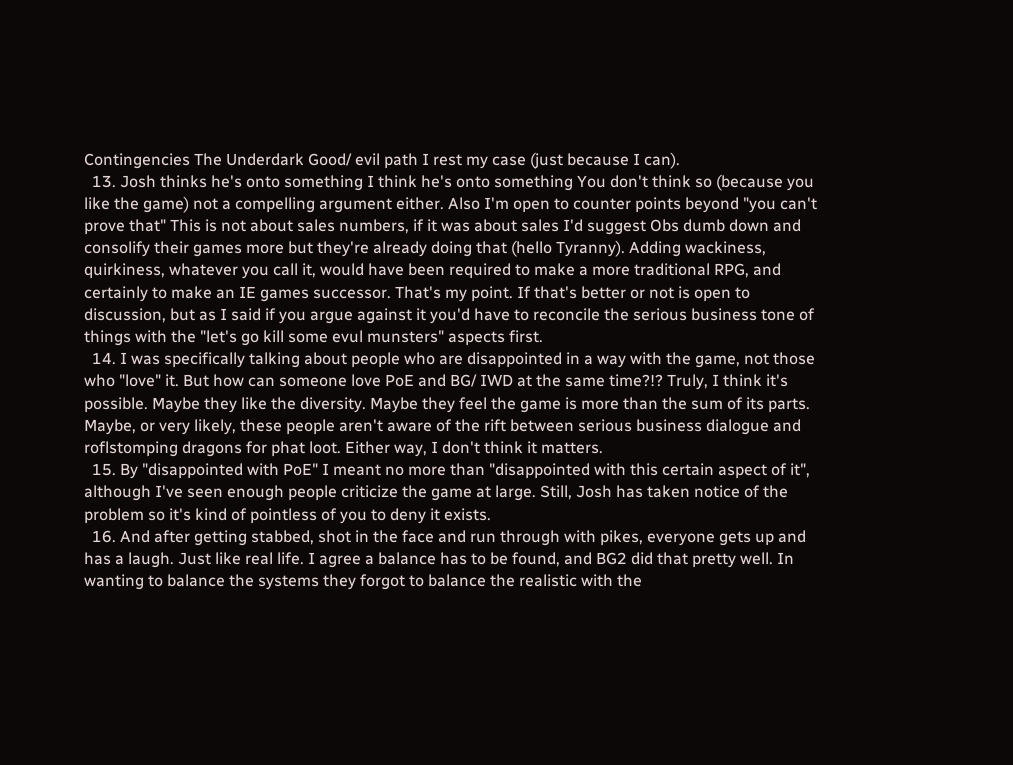Contingencies The Underdark Good/ evil path I rest my case (just because I can).
  13. Josh thinks he's onto something I think he's onto something You don't think so (because you like the game) not a compelling argument either. Also I'm open to counter points beyond "you can't prove that" This is not about sales numbers, if it was about sales I'd suggest Obs dumb down and consolify their games more but they're already doing that (hello Tyranny). Adding wackiness, quirkiness, whatever you call it, would have been required to make a more traditional RPG, and certainly to make an IE games successor. That's my point. If that's better or not is open to discussion, but as I said if you argue against it you'd have to reconcile the serious business tone of things with the "let's go kill some evul munsters" aspects first.
  14. I was specifically talking about people who are disappointed in a way with the game, not those who "love" it. But how can someone love PoE and BG/ IWD at the same time?!? Truly, I think it's possible. Maybe they like the diversity. Maybe they feel the game is more than the sum of its parts. Maybe, or very likely, these people aren't aware of the rift between serious business dialogue and roflstomping dragons for phat loot. Either way, I don't think it matters.
  15. By "disappointed with PoE" I meant no more than "disappointed with this certain aspect of it", although I've seen enough people criticize the game at large. Still, Josh has taken notice of the problem so it's kind of pointless of you to deny it exists.
  16. And after getting stabbed, shot in the face and run through with pikes, everyone gets up and has a laugh. Just like real life. I agree a balance has to be found, and BG2 did that pretty well. In wanting to balance the systems they forgot to balance the realistic with the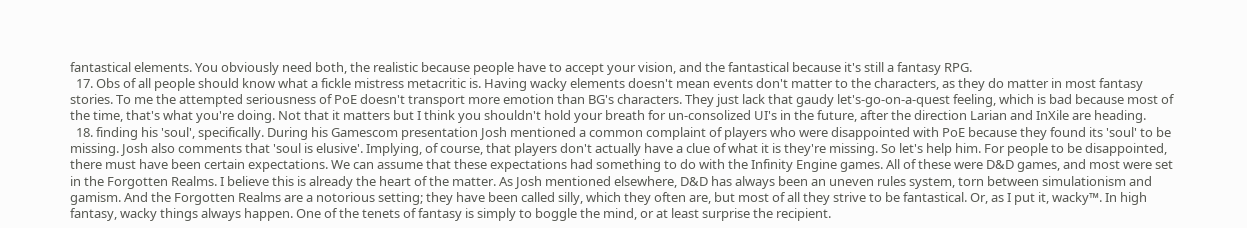fantastical elements. You obviously need both, the realistic because people have to accept your vision, and the fantastical because it's still a fantasy RPG.
  17. Obs of all people should know what a fickle mistress metacritic is. Having wacky elements doesn't mean events don't matter to the characters, as they do matter in most fantasy stories. To me the attempted seriousness of PoE doesn't transport more emotion than BG's characters. They just lack that gaudy let's-go-on-a-quest feeling, which is bad because most of the time, that's what you're doing. Not that it matters but I think you shouldn't hold your breath for un-consolized UI's in the future, after the direction Larian and InXile are heading.
  18. finding his 'soul', specifically. During his Gamescom presentation Josh mentioned a common complaint of players who were disappointed with PoE because they found its 'soul' to be missing. Josh also comments that 'soul is elusive'. Implying, of course, that players don't actually have a clue of what it is they're missing. So let's help him. For people to be disappointed, there must have been certain expectations. We can assume that these expectations had something to do with the Infinity Engine games. All of these were D&D games, and most were set in the Forgotten Realms. I believe this is already the heart of the matter. As Josh mentioned elsewhere, D&D has always been an uneven rules system, torn between simulationism and gamism. And the Forgotten Realms are a notorious setting; they have been called silly, which they often are, but most of all they strive to be fantastical. Or, as I put it, wacky™. In high fantasy, wacky things always happen. One of the tenets of fantasy is simply to boggle the mind, or at least surprise the recipient.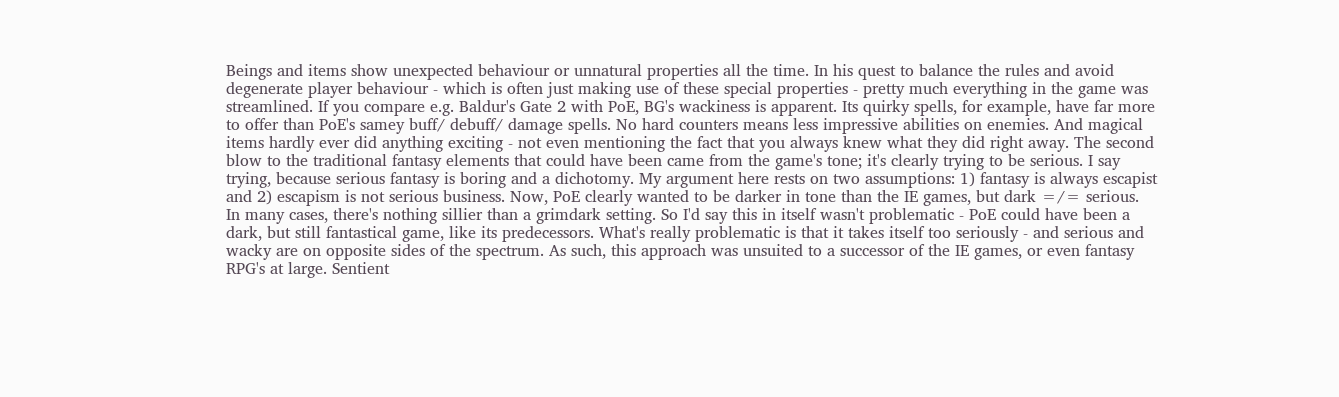Beings and items show unexpected behaviour or unnatural properties all the time. In his quest to balance the rules and avoid degenerate player behaviour - which is often just making use of these special properties - pretty much everything in the game was streamlined. If you compare e.g. Baldur's Gate 2 with PoE, BG's wackiness is apparent. Its quirky spells, for example, have far more to offer than PoE's samey buff/ debuff/ damage spells. No hard counters means less impressive abilities on enemies. And magical items hardly ever did anything exciting - not even mentioning the fact that you always knew what they did right away. The second blow to the traditional fantasy elements that could have been came from the game's tone; it's clearly trying to be serious. I say trying, because serious fantasy is boring and a dichotomy. My argument here rests on two assumptions: 1) fantasy is always escapist and 2) escapism is not serious business. Now, PoE clearly wanted to be darker in tone than the IE games, but dark =/= serious. In many cases, there's nothing sillier than a grimdark setting. So I'd say this in itself wasn't problematic - PoE could have been a dark, but still fantastical game, like its predecessors. What's really problematic is that it takes itself too seriously - and serious and wacky are on opposite sides of the spectrum. As such, this approach was unsuited to a successor of the IE games, or even fantasy RPG's at large. Sentient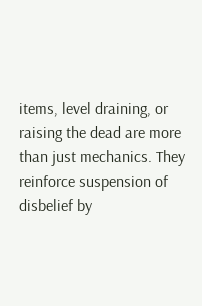items, level draining, or raising the dead are more than just mechanics. They reinforce suspension of disbelief by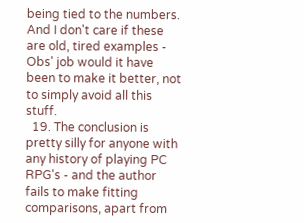being tied to the numbers. And I don't care if these are old, tired examples - Obs' job would it have been to make it better, not to simply avoid all this stuff.
  19. The conclusion is pretty silly for anyone with any history of playing PC RPG's - and the author fails to make fitting comparisons, apart from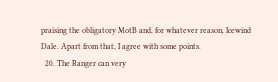praising the obligatory MotB and, for whatever reason, Icewind Dale. Apart from that, I agree with some points.
  20. The Ranger can very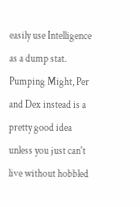easily use Intelligence as a dump stat. Pumping Might, Per and Dex instead is a pretty good idea unless you just can't live without hobbled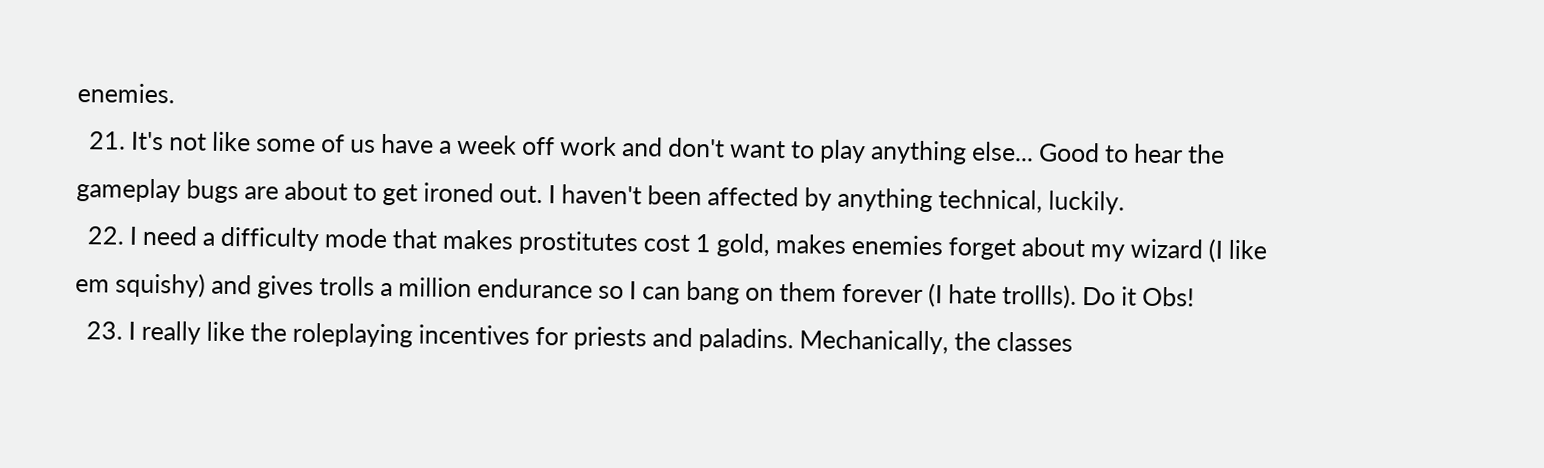enemies.
  21. It's not like some of us have a week off work and don't want to play anything else... Good to hear the gameplay bugs are about to get ironed out. I haven't been affected by anything technical, luckily.
  22. I need a difficulty mode that makes prostitutes cost 1 gold, makes enemies forget about my wizard (I like em squishy) and gives trolls a million endurance so I can bang on them forever (I hate trollls). Do it Obs!
  23. I really like the roleplaying incentives for priests and paladins. Mechanically, the classes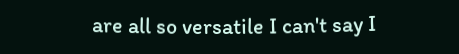are all so versatile I can't say I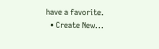have a favorite.
  • Create New...